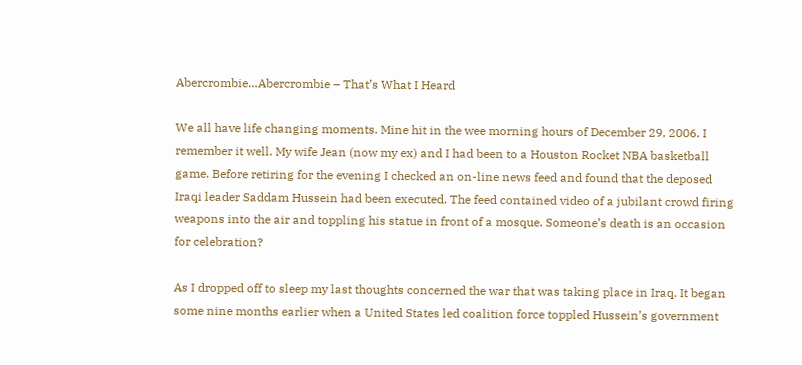Abercrombie…Abercrombie – That’s What I Heard

We all have life changing moments. Mine hit in the wee morning hours of December 29, 2006. I remember it well. My wife Jean (now my ex) and I had been to a Houston Rocket NBA basketball game. Before retiring for the evening I checked an on-line news feed and found that the deposed Iraqi leader Saddam Hussein had been executed. The feed contained video of a jubilant crowd firing weapons into the air and toppling his statue in front of a mosque. Someone’s death is an occasion for celebration?

As I dropped off to sleep my last thoughts concerned the war that was taking place in Iraq. It began some nine months earlier when a United States led coalition force toppled Hussein’s government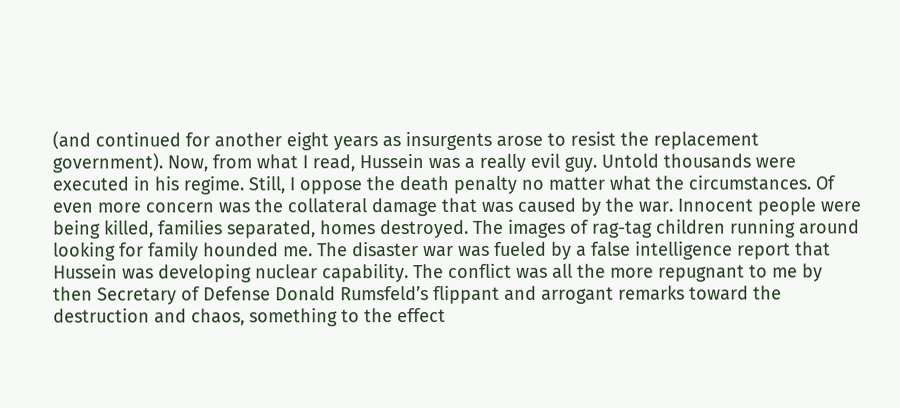(and continued for another eight years as insurgents arose to resist the replacement government). Now, from what I read, Hussein was a really evil guy. Untold thousands were executed in his regime. Still, I oppose the death penalty no matter what the circumstances. Of even more concern was the collateral damage that was caused by the war. Innocent people were being killed, families separated, homes destroyed. The images of rag-tag children running around looking for family hounded me. The disaster war was fueled by a false intelligence report that Hussein was developing nuclear capability. The conflict was all the more repugnant to me by then Secretary of Defense Donald Rumsfeld’s flippant and arrogant remarks toward the destruction and chaos, something to the effect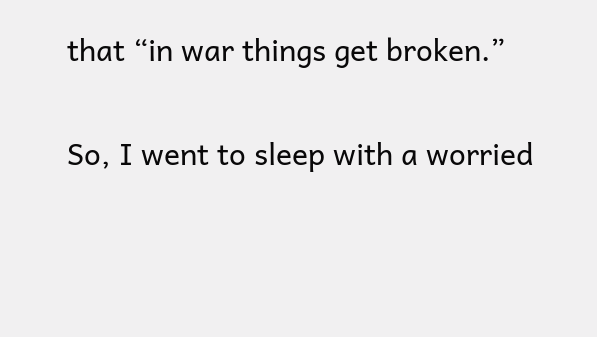that “in war things get broken.”

So, I went to sleep with a worried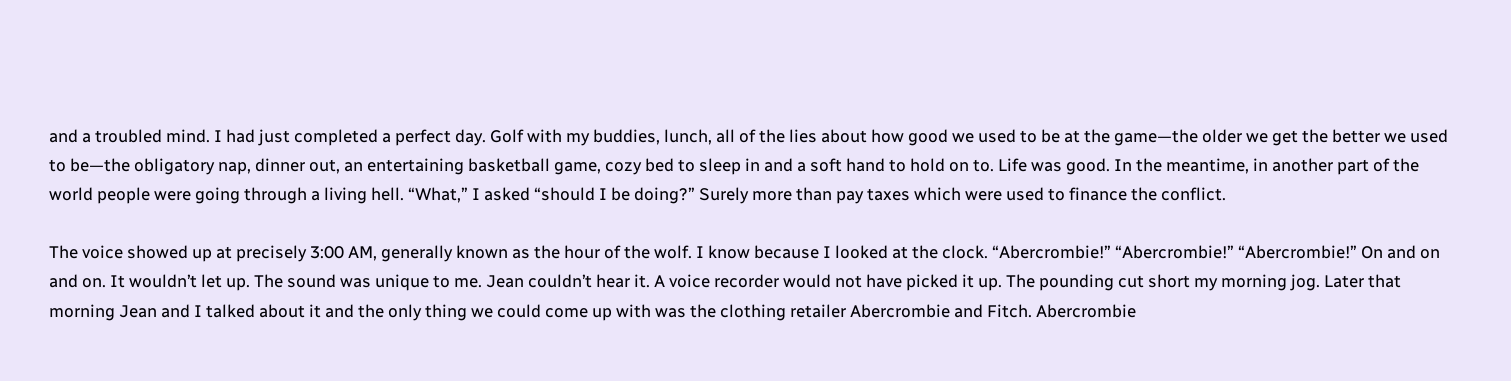and a troubled mind. I had just completed a perfect day. Golf with my buddies, lunch, all of the lies about how good we used to be at the game—the older we get the better we used to be—the obligatory nap, dinner out, an entertaining basketball game, cozy bed to sleep in and a soft hand to hold on to. Life was good. In the meantime, in another part of the world people were going through a living hell. “What,” I asked “should I be doing?” Surely more than pay taxes which were used to finance the conflict.

The voice showed up at precisely 3:00 AM, generally known as the hour of the wolf. I know because I looked at the clock. “Abercrombie!” “Abercrombie!” “Abercrombie!” On and on and on. It wouldn’t let up. The sound was unique to me. Jean couldn’t hear it. A voice recorder would not have picked it up. The pounding cut short my morning jog. Later that morning Jean and I talked about it and the only thing we could come up with was the clothing retailer Abercrombie and Fitch. Abercrombie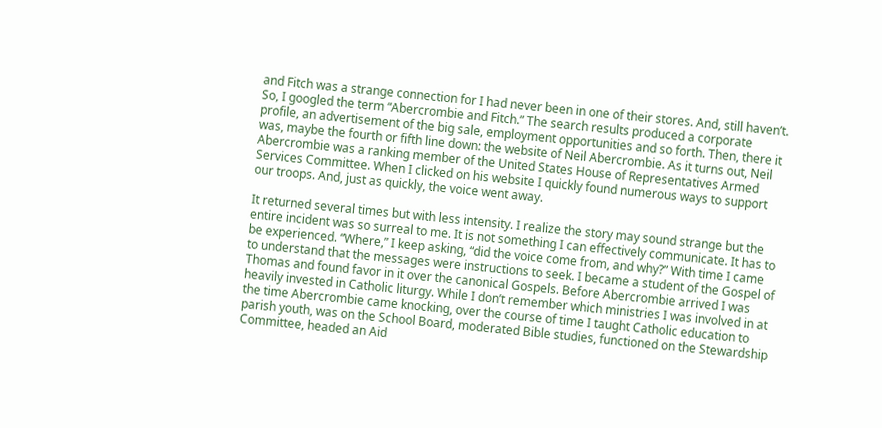and Fitch was a strange connection for I had never been in one of their stores. And, still haven’t. So, I googled the term “Abercrombie and Fitch.” The search results produced a corporate profile, an advertisement of the big sale, employment opportunities and so forth. Then, there it was, maybe the fourth or fifth line down: the website of Neil Abercrombie. As it turns out, Neil Abercrombie was a ranking member of the United States House of Representatives Armed Services Committee. When I clicked on his website I quickly found numerous ways to support our troops. And, just as quickly, the voice went away.

It returned several times but with less intensity. I realize the story may sound strange but the entire incident was so surreal to me. It is not something I can effectively communicate. It has to be experienced. “Where,” I keep asking, “did the voice come from, and why?” With time I came to understand that the messages were instructions to seek. I became a student of the Gospel of Thomas and found favor in it over the canonical Gospels. Before Abercrombie arrived I was heavily invested in Catholic liturgy. While I don’t remember which ministries I was involved in at the time Abercrombie came knocking, over the course of time I taught Catholic education to parish youth, was on the School Board, moderated Bible studies, functioned on the Stewardship Committee, headed an Aid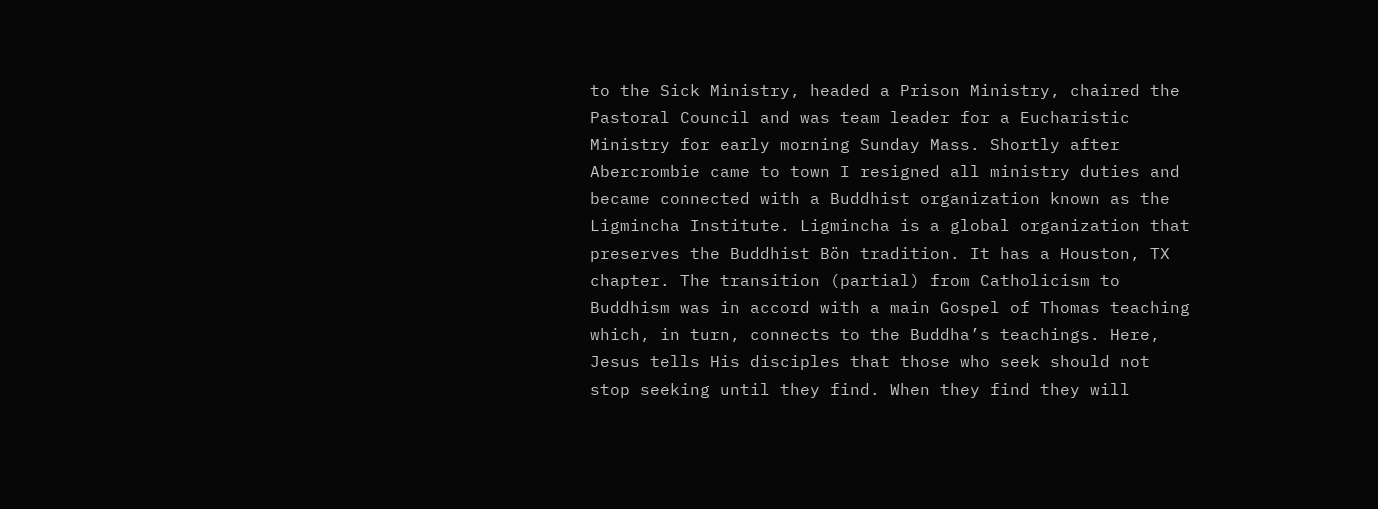to the Sick Ministry, headed a Prison Ministry, chaired the Pastoral Council and was team leader for a Eucharistic Ministry for early morning Sunday Mass. Shortly after Abercrombie came to town I resigned all ministry duties and became connected with a Buddhist organization known as the Ligmincha Institute. Ligmincha is a global organization that preserves the Buddhist Bön tradition. It has a Houston, TX chapter. The transition (partial) from Catholicism to Buddhism was in accord with a main Gospel of Thomas teaching which, in turn, connects to the Buddha’s teachings. Here, Jesus tells His disciples that those who seek should not stop seeking until they find. When they find they will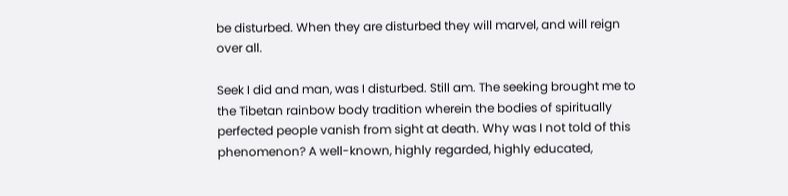be disturbed. When they are disturbed they will marvel, and will reign over all.

Seek I did and man, was I disturbed. Still am. The seeking brought me to the Tibetan rainbow body tradition wherein the bodies of spiritually perfected people vanish from sight at death. Why was I not told of this phenomenon? A well-known, highly regarded, highly educated,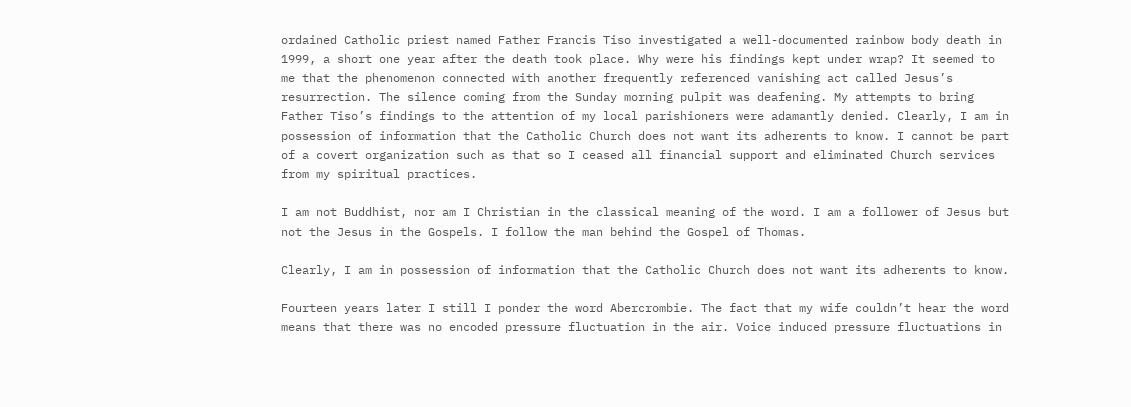ordained Catholic priest named Father Francis Tiso investigated a well-documented rainbow body death in 1999, a short one year after the death took place. Why were his findings kept under wrap? It seemed to me that the phenomenon connected with another frequently referenced vanishing act called Jesus’s resurrection. The silence coming from the Sunday morning pulpit was deafening. My attempts to bring Father Tiso’s findings to the attention of my local parishioners were adamantly denied. Clearly, I am in possession of information that the Catholic Church does not want its adherents to know. I cannot be part of a covert organization such as that so I ceased all financial support and eliminated Church services from my spiritual practices.

I am not Buddhist, nor am I Christian in the classical meaning of the word. I am a follower of Jesus but not the Jesus in the Gospels. I follow the man behind the Gospel of Thomas.

Clearly, I am in possession of information that the Catholic Church does not want its adherents to know.

Fourteen years later I still I ponder the word Abercrombie. The fact that my wife couldn’t hear the word means that there was no encoded pressure fluctuation in the air. Voice induced pressure fluctuations in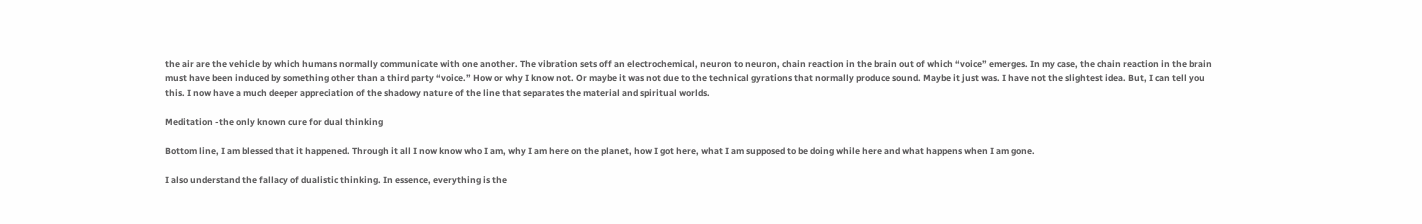the air are the vehicle by which humans normally communicate with one another. The vibration sets off an electrochemical, neuron to neuron, chain reaction in the brain out of which “voice” emerges. In my case, the chain reaction in the brain must have been induced by something other than a third party “voice.” How or why I know not. Or maybe it was not due to the technical gyrations that normally produce sound. Maybe it just was. I have not the slightest idea. But, I can tell you this. I now have a much deeper appreciation of the shadowy nature of the line that separates the material and spiritual worlds.

Meditation -the only known cure for dual thinking

Bottom line, I am blessed that it happened. Through it all I now know who I am, why I am here on the planet, how I got here, what I am supposed to be doing while here and what happens when I am gone.

I also understand the fallacy of dualistic thinking. In essence, everything is the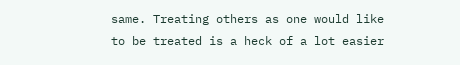same. Treating others as one would like to be treated is a heck of a lot easier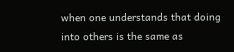when one understands that doing into others is the same as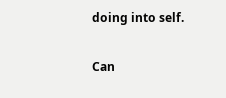doing into self.

Can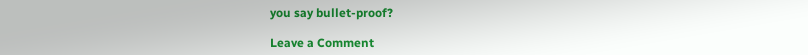you say bullet-proof?

Leave a Comment